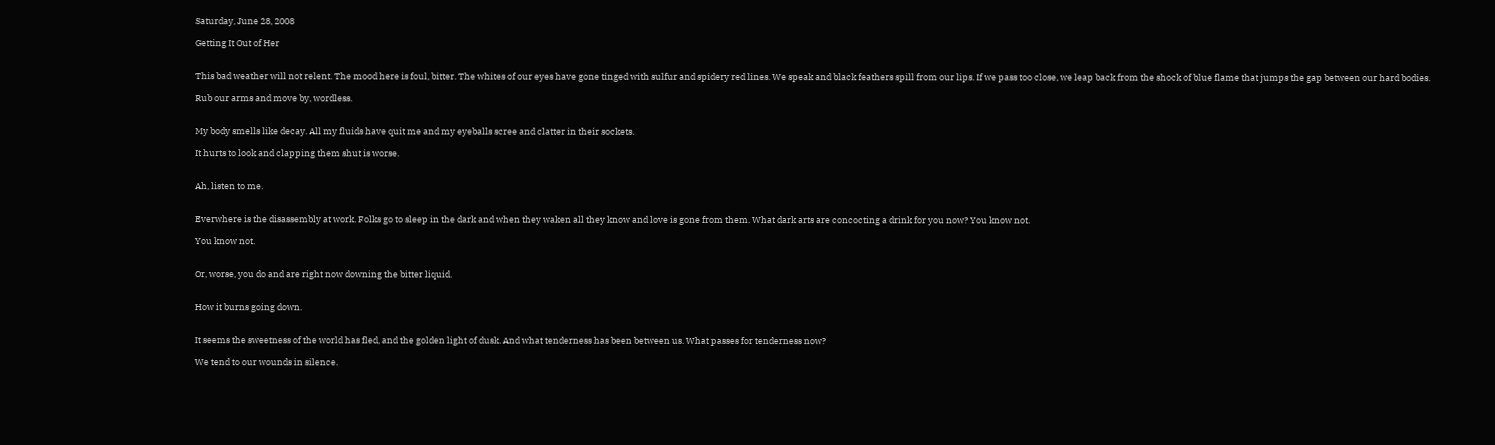Saturday, June 28, 2008

Getting It Out of Her


This bad weather will not relent. The mood here is foul, bitter. The whites of our eyes have gone tinged with sulfur and spidery red lines. We speak and black feathers spill from our lips. If we pass too close, we leap back from the shock of blue flame that jumps the gap between our hard bodies.

Rub our arms and move by, wordless.


My body smells like decay. All my fluids have quit me and my eyeballs scree and clatter in their sockets.

It hurts to look and clapping them shut is worse.


Ah, listen to me.


Everwhere is the disassembly at work. Folks go to sleep in the dark and when they waken all they know and love is gone from them. What dark arts are concocting a drink for you now? You know not.

You know not.


Or, worse, you do and are right now downing the bitter liquid.


How it burns going down.


It seems the sweetness of the world has fled, and the golden light of dusk. And what tenderness has been between us. What passes for tenderness now?

We tend to our wounds in silence.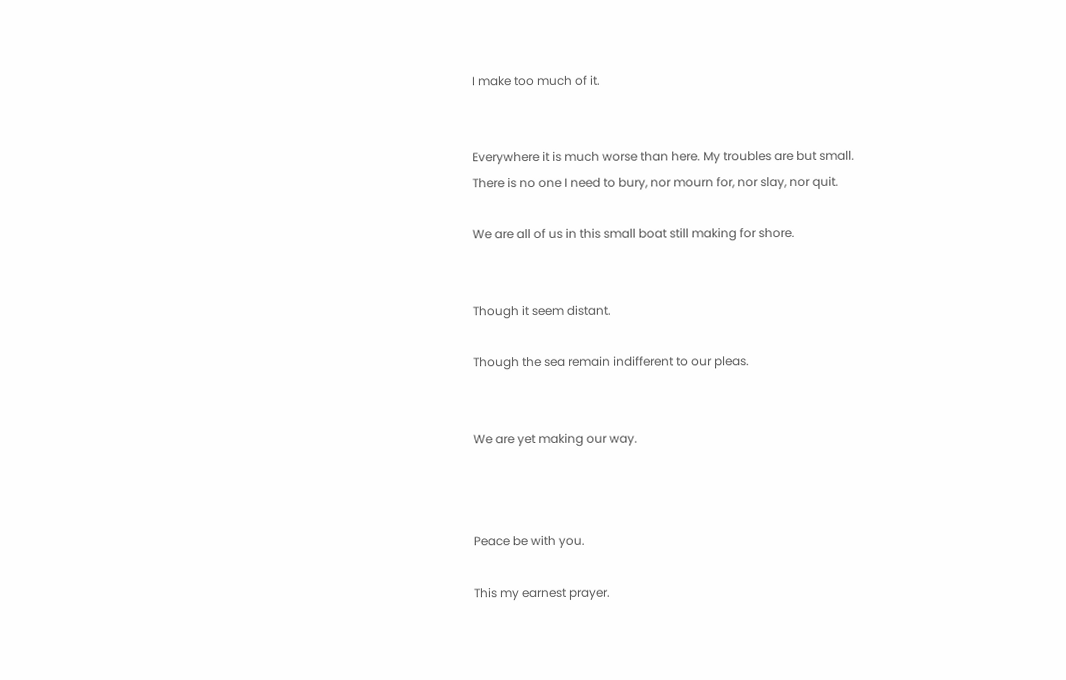I make too much of it.


Everywhere it is much worse than here. My troubles are but small.
There is no one I need to bury, nor mourn for, nor slay, nor quit.

We are all of us in this small boat still making for shore.


Though it seem distant.

Though the sea remain indifferent to our pleas.


We are yet making our way.



Peace be with you.

This my earnest prayer.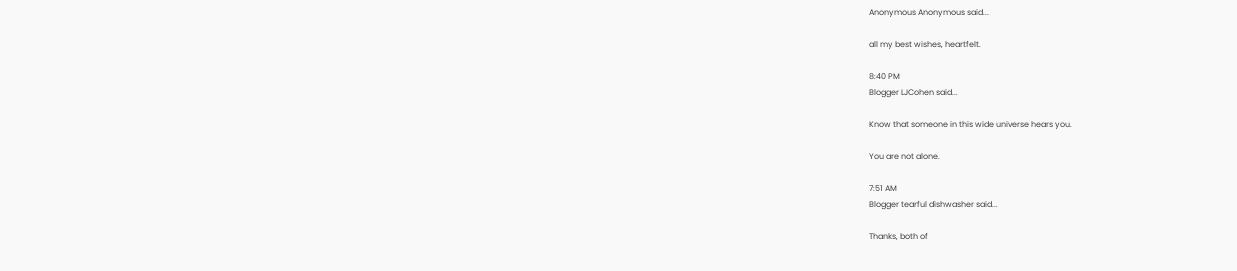Anonymous Anonymous said...

all my best wishes, heartfelt.

8:40 PM
Blogger LJCohen said...

Know that someone in this wide universe hears you.

You are not alone.

7:51 AM
Blogger tearful dishwasher said...

Thanks, both of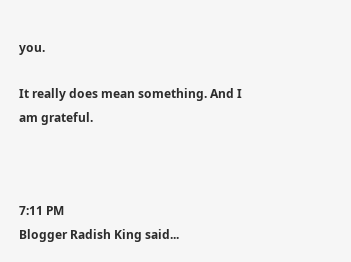you.

It really does mean something. And I am grateful.



7:11 PM
Blogger Radish King said...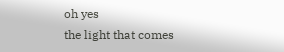oh yes
the light that comes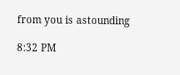from you is astounding

8:32 PM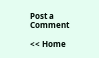Post a Comment

<< Home